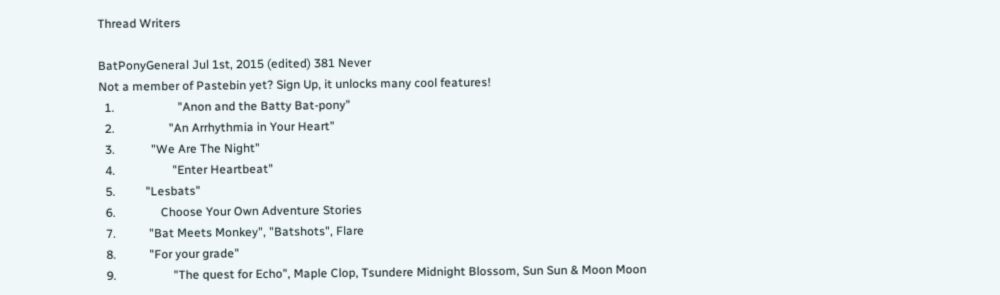Thread Writers

BatPonyGeneral Jul 1st, 2015 (edited) 381 Never
Not a member of Pastebin yet? Sign Up, it unlocks many cool features!
  1.                     "Anon and the Batty Bat-pony"
  2.                  "An Arrhythmia in Your Heart"
  3.            "We Are The Night"
  4.                   "Enter Heartbeat"
  5.          "Lesbats"
  6.               Choose Your Own Adventure Stories
  7.           "Bat Meets Monkey", "Batshots", Flare
  8.           "For your grade"
  9.                   "The quest for Echo", Maple Clop, Tsundere Midnight Blossom, Sun Sun & Moon Moon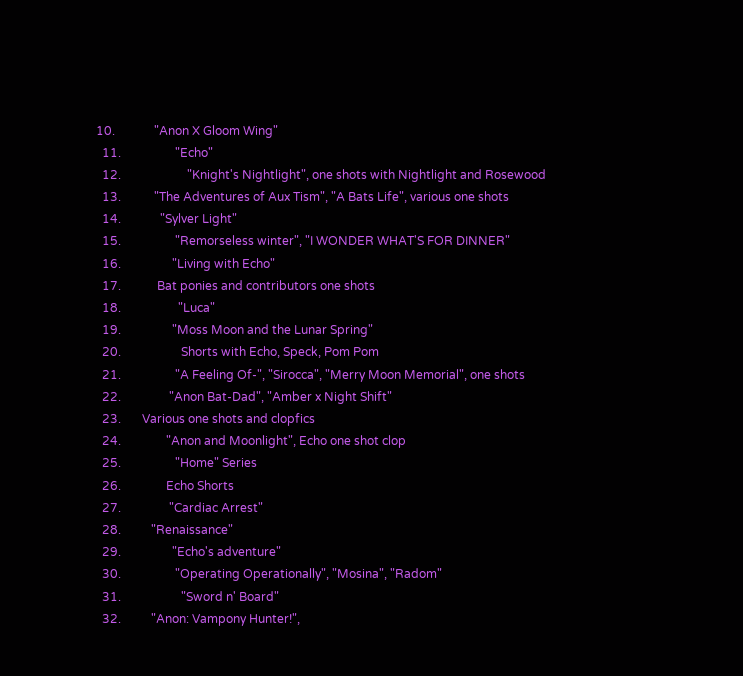10.             "Anon X Gloom Wing"
  11.                  "Echo"
  12.                      "Knight's Nightlight", one shots with Nightlight and Rosewood
  13.           "The Adventures of Aux Tism", "A Bats Life", various one shots
  14.             "Sylver Light"
  15.                  "Remorseless winter", "I WONDER WHAT'S FOR DINNER"
  16.                 "Living with Echo"
  17.            Bat ponies and contributors one shots
  18.                   "Luca"
  19.                 "Moss Moon and the Lunar Spring"
  20.                    Shorts with Echo, Speck, Pom Pom
  21.                  "A Feeling Of-", "Sirocca", "Merry Moon Memorial", one shots
  22.                "Anon Bat-Dad", "Amber x Night Shift"
  23.       Various one shots and clopfics
  24.               "Anon and Moonlight", Echo one shot clop
  25.                  "Home" Series
  26.               Echo Shorts
  27.                "Cardiac Arrest"
  28.          "Renaissance"
  29.                 "Echo's adventure"
  30.                  "Operating Operationally", "Mosina", "Radom"
  31.                    "Sword n' Board"
  32.          "Anon: Vampony Hunter!",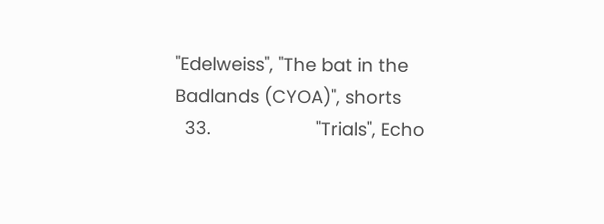"Edelweiss", "The bat in the Badlands (CYOA)", shorts
  33.                     "Trials", Echo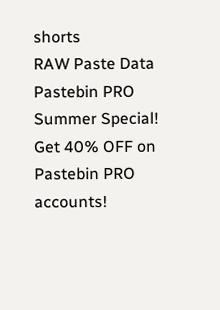shorts
RAW Paste Data
Pastebin PRO Summer Special!
Get 40% OFF on Pastebin PRO accounts!